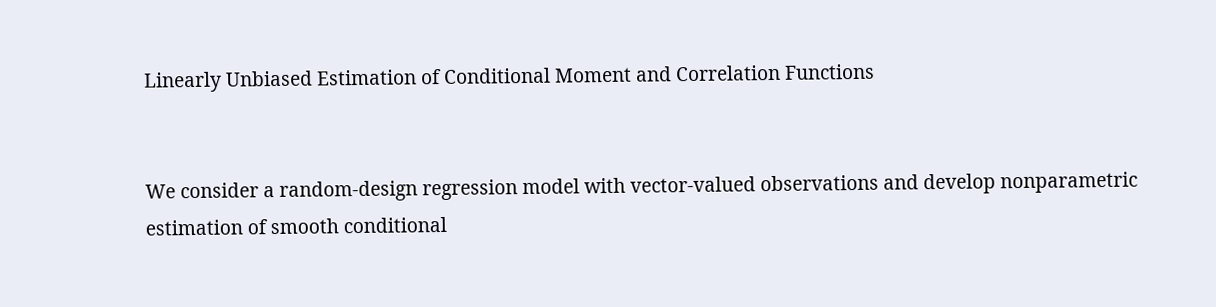Linearly Unbiased Estimation of Conditional Moment and Correlation Functions


We consider a random-design regression model with vector-valued observations and develop nonparametric estimation of smooth conditional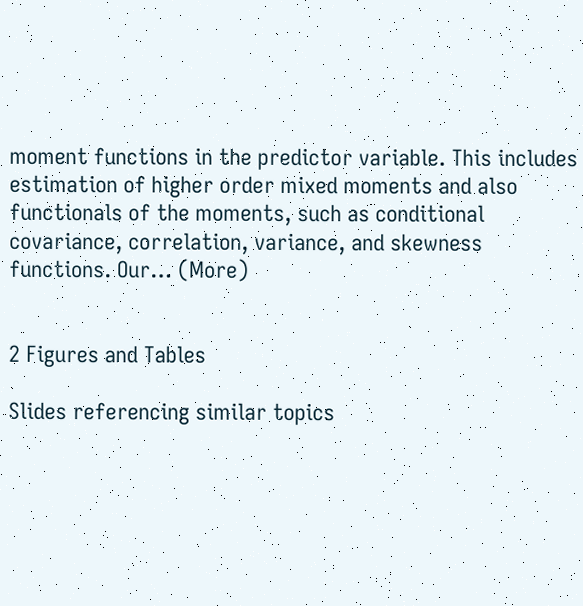moment functions in the predictor variable. This includes estimation of higher order mixed moments and also functionals of the moments, such as conditional covariance, correlation, variance, and skewness functions. Our… (More)


2 Figures and Tables

Slides referencing similar topics